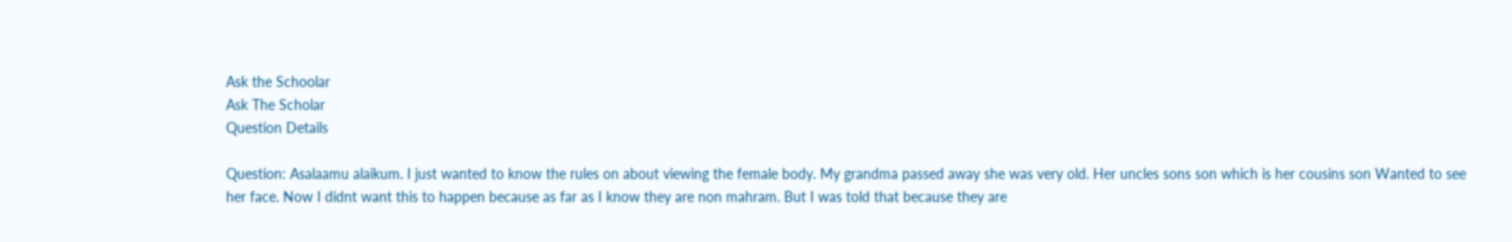Ask the Schoolar
Ask The Scholar
Question Details

Question: Asalaamu alaikum. I just wanted to know the rules on about viewing the female body. My grandma passed away she was very old. Her uncles sons son which is her cousins son Wanted to see her face. Now I didnt want this to happen because as far as I know they are non mahram. But I was told that because they are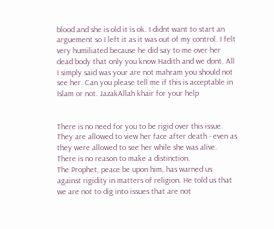blood and she is old it is ok. I didnt want to start an arguement so I left it as it was out of my control. I felt very humiliated because he did say to me over her dead body that only you know Hadith and we dont. All I simply said was your are not mahram you should not see her. Can you please tell me if this is acceptable in Islam or not. JazakAllah khair for your help


There is no need for you to be rigid over this issue.
They are allowed to view her face after death - even as they were allowed to see her while she was alive. There is no reason to make a distinction.
The Prophet, peace be upon him, has warned us against rigidity in matters of religion. He told us that we are not to dig into issues that are not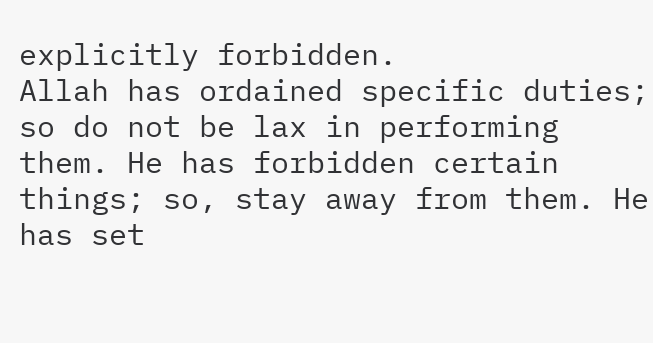explicitly forbidden.
Allah has ordained specific duties; so do not be lax in performing them. He has forbidden certain things; so, stay away from them. He has set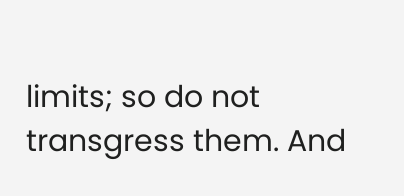limits; so do not transgress them. And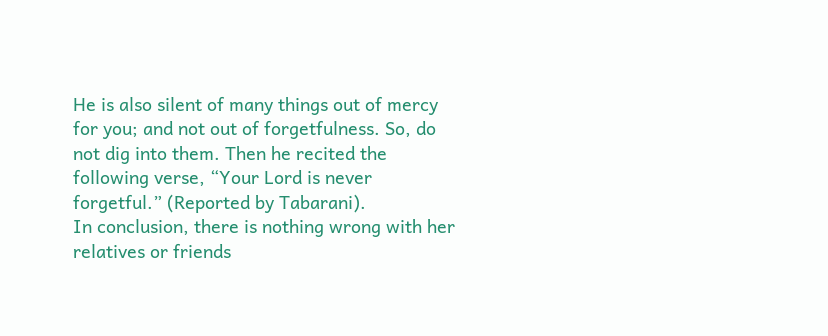He is also silent of many things out of mercy for you; and not out of forgetfulness. So, do not dig into them. Then he recited the following verse, “Your Lord is never forgetful.” (Reported by Tabarani).
In conclusion, there is nothing wrong with her relatives or friends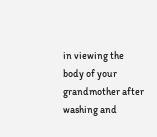in viewing the body of your grandmother after washing and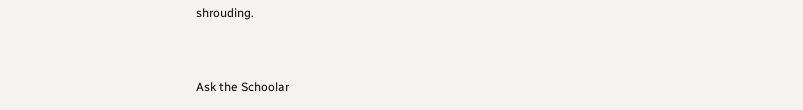shrouding.


Ask the Schoolar